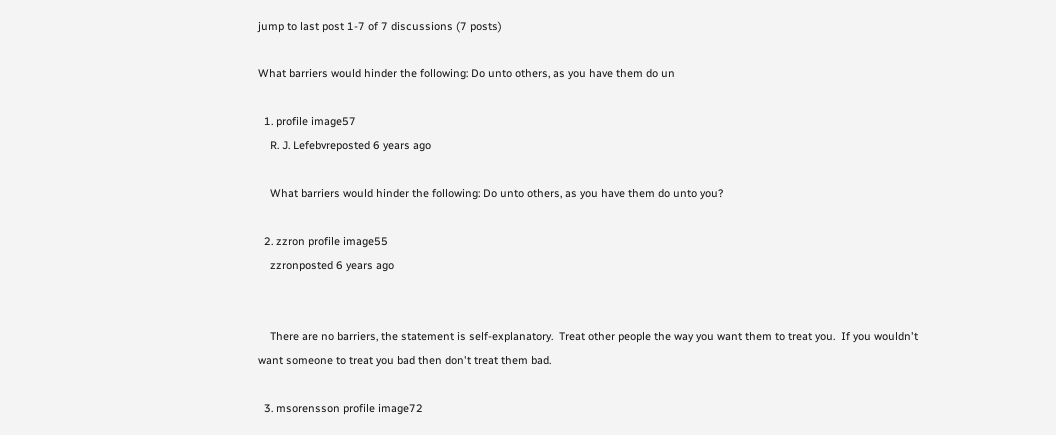jump to last post 1-7 of 7 discussions (7 posts)

What barriers would hinder the following: Do unto others, as you have them do un

  1. profile image57
    R. J. Lefebvreposted 6 years ago

    What barriers would hinder the following: Do unto others, as you have them do unto you?

  2. zzron profile image55
    zzronposted 6 years ago


    There are no barriers, the statement is self-explanatory.  Treat other people the way you want them to treat you.  If you wouldn't want someone to treat you bad then don't treat them bad.

  3. msorensson profile image72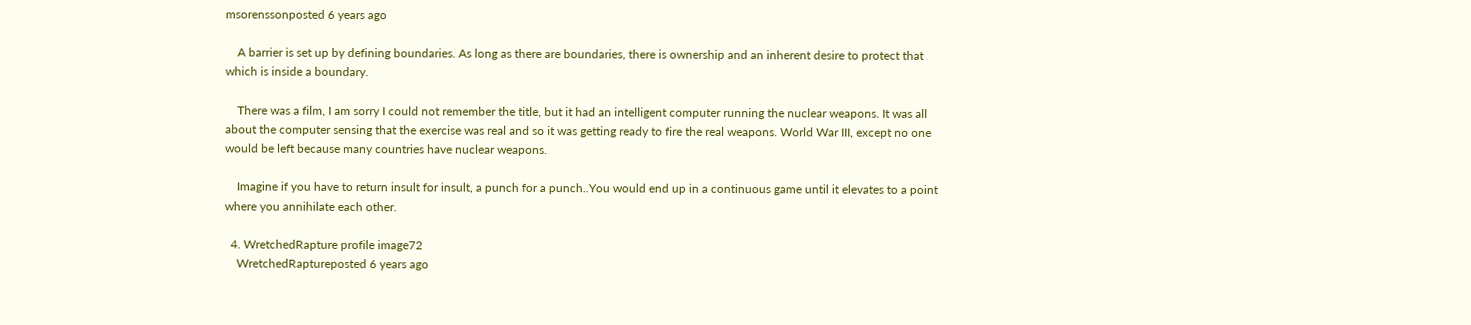msorenssonposted 6 years ago

    A barrier is set up by defining boundaries. As long as there are boundaries, there is ownership and an inherent desire to protect that which is inside a boundary.

    There was a film, I am sorry I could not remember the title, but it had an intelligent computer running the nuclear weapons. It was all about the computer sensing that the exercise was real and so it was getting ready to fire the real weapons. World War III, except no one would be left because many countries have nuclear weapons.

    Imagine if you have to return insult for insult, a punch for a punch..You would end up in a continuous game until it elevates to a point where you annihilate each other.

  4. WretchedRapture profile image72
    WretchedRaptureposted 6 years ago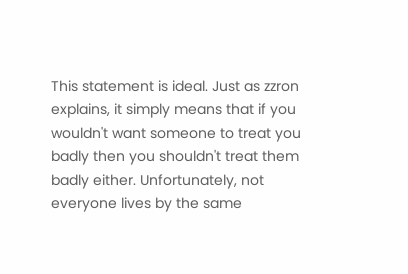This statement is ideal. Just as zzron explains, it simply means that if you wouldn't want someone to treat you badly then you shouldn't treat them badly either. Unfortunately, not everyone lives by the same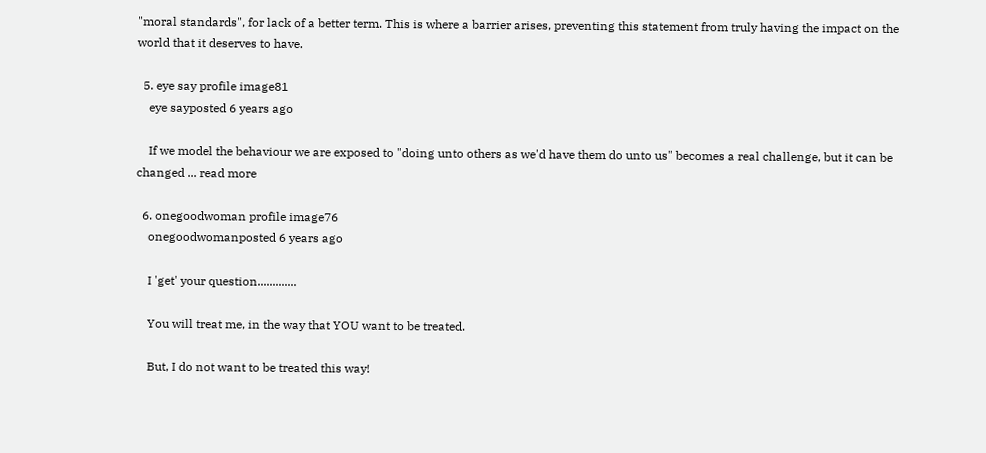"moral standards", for lack of a better term. This is where a barrier arises, preventing this statement from truly having the impact on the world that it deserves to have.

  5. eye say profile image81
    eye sayposted 6 years ago

    If we model the behaviour we are exposed to "doing unto others as we'd have them do unto us" becomes a real challenge, but it can be changed ... read more

  6. onegoodwoman profile image76
    onegoodwomanposted 6 years ago

    I 'get' your question.............

    You will treat me, in the way that YOU want to be treated.

    But, I do not want to be treated this way!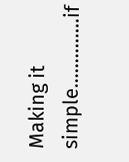Making it simple..............if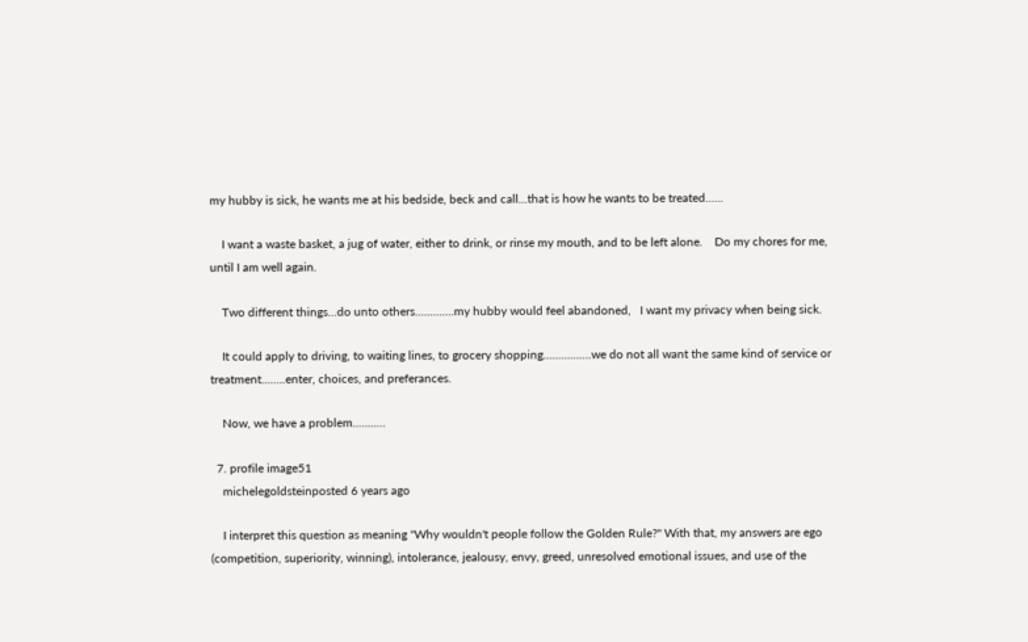my hubby is sick, he wants me at his bedside, beck and call...that is how he wants to be treated......

    I want a waste basket, a jug of water, either to drink, or rinse my mouth, and to be left alone.    Do my chores for me, until I am well again.

    Two different things...do unto others.............my hubby would feel abandoned,   I want my privacy when being sick.

    It could apply to driving, to waiting lines, to grocery shopping................we do not all want the same kind of service or treatment........enter, choices, and preferances.

    Now, we have a problem...........

  7. profile image51
    michelegoldsteinposted 6 years ago

    I interpret this question as meaning "Why wouldn't people follow the Golden Rule?" With that, my answers are ego (competition, superiority, winning), intolerance, jealousy, envy, greed, unresolved emotional issues, and use of the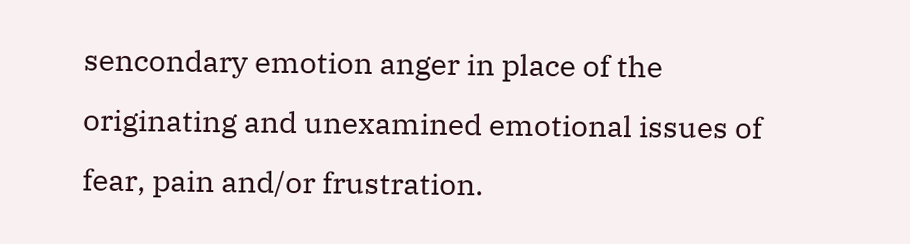sencondary emotion anger in place of the originating and unexamined emotional issues of fear, pain and/or frustration.